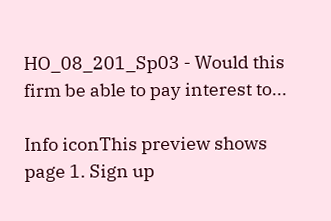HO_08_201_Sp03 - Would this firm be able to pay interest to...

Info iconThis preview shows page 1. Sign up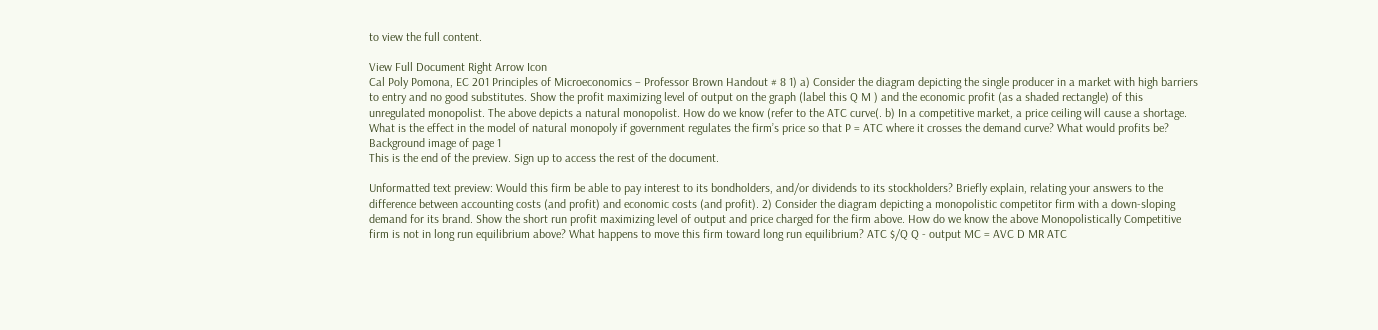to view the full content.

View Full Document Right Arrow Icon
Cal Poly Pomona, EC 201 Principles of Microeconomics – Professor Brown Handout # 8 1) a) Consider the diagram depicting the single producer in a market with high barriers to entry and no good substitutes. Show the profit maximizing level of output on the graph (label this Q M ) and the economic profit (as a shaded rectangle) of this unregulated monopolist. The above depicts a natural monopolist. How do we know (refer to the ATC curve(. b) In a competitive market, a price ceiling will cause a shortage. What is the effect in the model of natural monopoly if government regulates the firm’s price so that P = ATC where it crosses the demand curve? What would profits be?
Background image of page 1
This is the end of the preview. Sign up to access the rest of the document.

Unformatted text preview: Would this firm be able to pay interest to its bondholders, and/or dividends to its stockholders? Briefly explain, relating your answers to the difference between accounting costs (and profit) and economic costs (and profit). 2) Consider the diagram depicting a monopolistic competitor firm with a down-sloping demand for its brand. Show the short run profit maximizing level of output and price charged for the firm above. How do we know the above Monopolistically Competitive firm is not in long run equilibrium above? What happens to move this firm toward long run equilibrium? ATC $/Q Q - output MC = AVC D MR ATC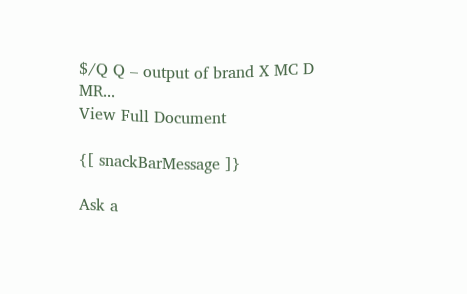$/Q Q – output of brand X MC D MR...
View Full Document

{[ snackBarMessage ]}

Ask a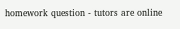homework question - tutors are online